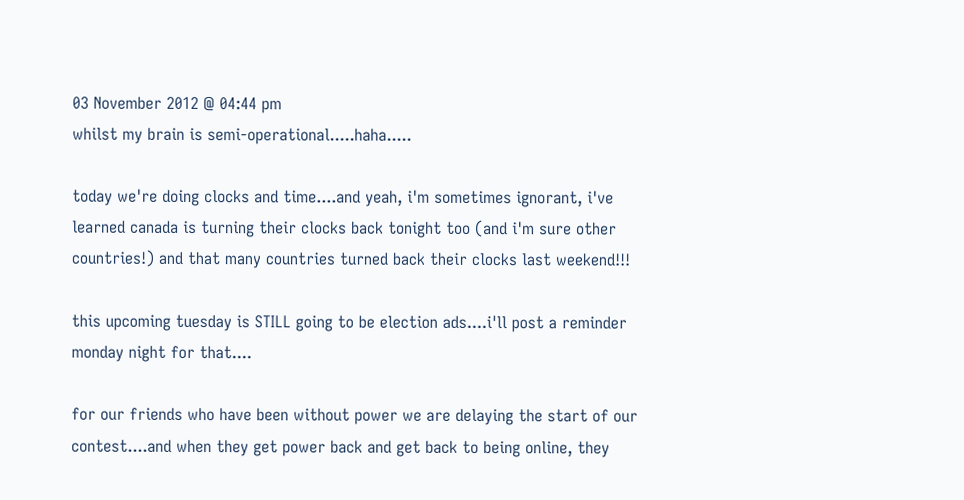03 November 2012 @ 04:44 pm
whilst my brain is semi-operational.....haha.....

today we're doing clocks and time....and yeah, i'm sometimes ignorant, i've learned canada is turning their clocks back tonight too (and i'm sure other countries!) and that many countries turned back their clocks last weekend!!!

this upcoming tuesday is STILL going to be election ads....i'll post a reminder monday night for that....

for our friends who have been without power we are delaying the start of our contest....and when they get power back and get back to being online, they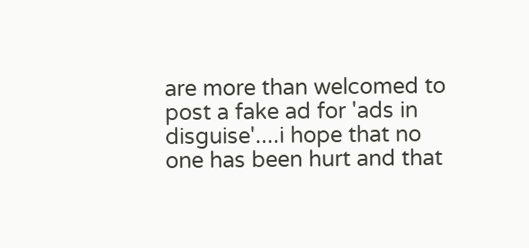are more than welcomed to post a fake ad for 'ads in disguise'....i hope that no one has been hurt and that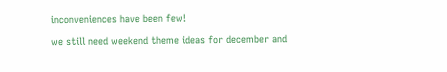inconveniences have been few!

we still need weekend theme ideas for december and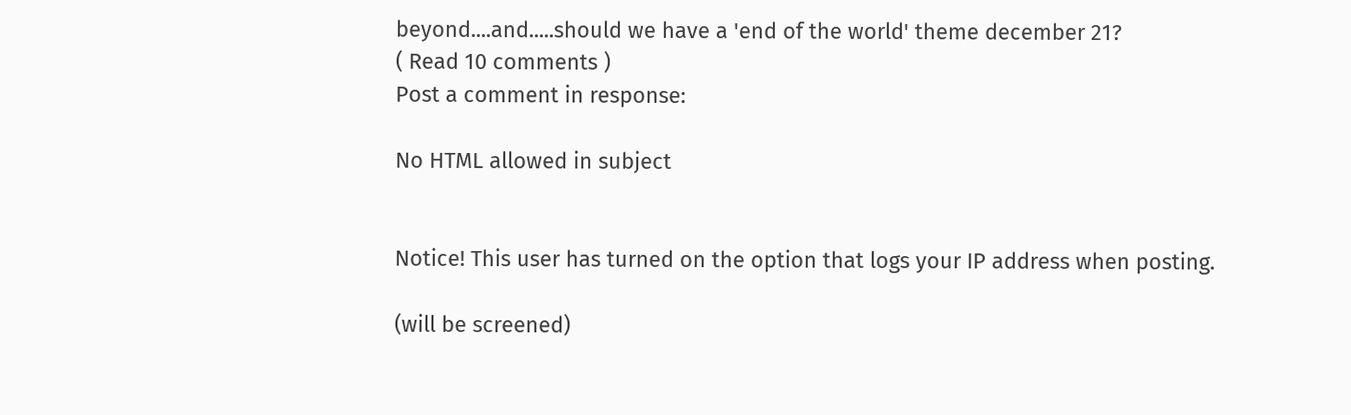beyond....and.....should we have a 'end of the world' theme december 21?
( Read 10 comments )
Post a comment in response:

No HTML allowed in subject


Notice! This user has turned on the option that logs your IP address when posting.

(will be screened)